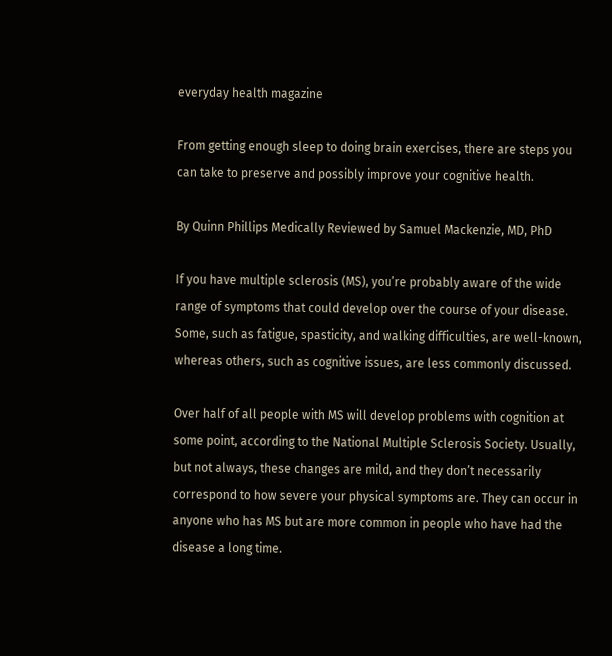everyday health magazine

From getting enough sleep to doing brain exercises, there are steps you can take to preserve and possibly improve your cognitive health.

By Quinn Phillips Medically Reviewed by Samuel Mackenzie, MD, PhD

If you have multiple sclerosis (MS), you’re probably aware of the wide range of symptoms that could develop over the course of your disease. Some, such as fatigue, spasticity, and walking difficulties, are well-known, whereas others, such as cognitive issues, are less commonly discussed.

Over half of all people with MS will develop problems with cognition at some point, according to the National Multiple Sclerosis Society. Usually, but not always, these changes are mild, and they don’t necessarily correspond to how severe your physical symptoms are. They can occur in anyone who has MS but are more common in people who have had the disease a long time.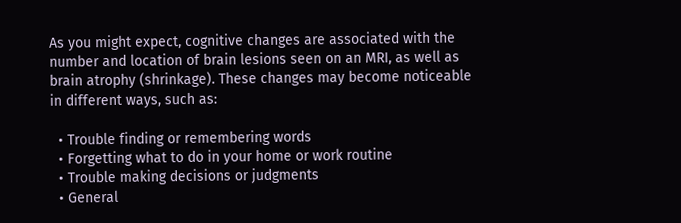As you might expect, cognitive changes are associated with the number and location of brain lesions seen on an MRI, as well as brain atrophy (shrinkage). These changes may become noticeable in different ways, such as:

  • Trouble finding or remembering words
  • Forgetting what to do in your home or work routine
  • Trouble making decisions or judgments
  • General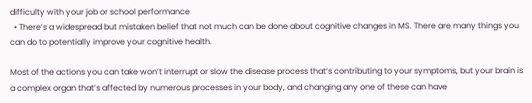difficulty with your job or school performance
  • There’s a widespread but mistaken belief that not much can be done about cognitive changes in MS. There are many things you can do to potentially improve your cognitive health.

Most of the actions you can take won’t interrupt or slow the disease process that’s contributing to your symptoms, but your brain is a complex organ that’s affected by numerous processes in your body, and changing any one of these can have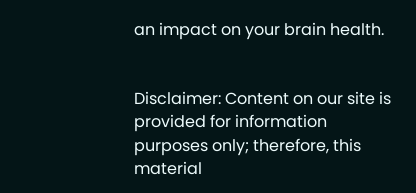an impact on your brain health.


Disclaimer: Content on our site is provided for information purposes only; therefore, this material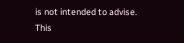is not intended to advise. This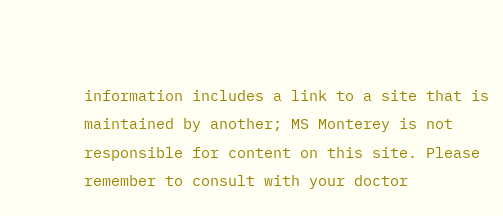information includes a link to a site that is maintained by another; MS Monterey is not responsible for content on this site. Please remember to consult with your doctor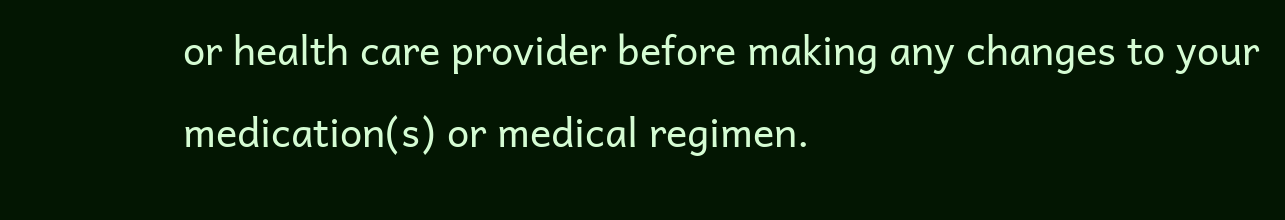or health care provider before making any changes to your medication(s) or medical regimen.